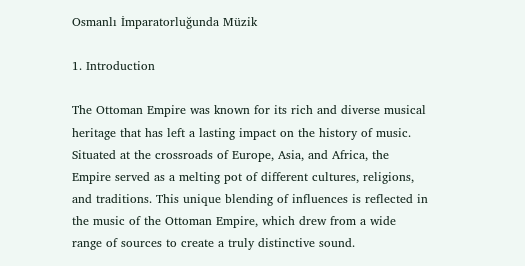Osmanlı İmparatorluğunda Müzik

1. Introduction

The Ottoman Empire was known for its rich and diverse musical heritage that has left a lasting impact on the history of music. Situated at the crossroads of Europe, Asia, and Africa, the Empire served as a melting pot of different cultures, religions, and traditions. This unique blending of influences is reflected in the music of the Ottoman Empire, which drew from a wide range of sources to create a truly distinctive sound.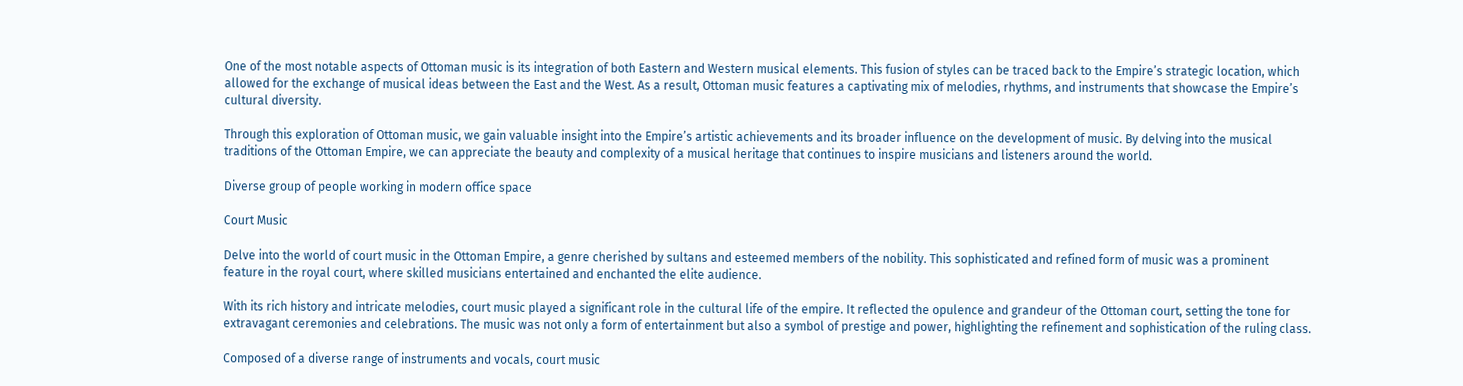One of the most notable aspects of Ottoman music is its integration of both Eastern and Western musical elements. This fusion of styles can be traced back to the Empire’s strategic location, which allowed for the exchange of musical ideas between the East and the West. As a result, Ottoman music features a captivating mix of melodies, rhythms, and instruments that showcase the Empire’s cultural diversity.

Through this exploration of Ottoman music, we gain valuable insight into the Empire’s artistic achievements and its broader influence on the development of music. By delving into the musical traditions of the Ottoman Empire, we can appreciate the beauty and complexity of a musical heritage that continues to inspire musicians and listeners around the world.

Diverse group of people working in modern office space

Court Music

Delve into the world of court music in the Ottoman Empire, a genre cherished by sultans and esteemed members of the nobility. This sophisticated and refined form of music was a prominent feature in the royal court, where skilled musicians entertained and enchanted the elite audience.

With its rich history and intricate melodies, court music played a significant role in the cultural life of the empire. It reflected the opulence and grandeur of the Ottoman court, setting the tone for extravagant ceremonies and celebrations. The music was not only a form of entertainment but also a symbol of prestige and power, highlighting the refinement and sophistication of the ruling class.

Composed of a diverse range of instruments and vocals, court music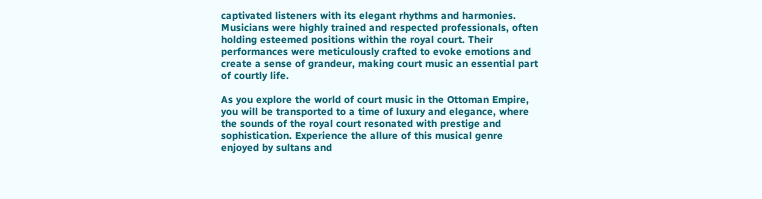captivated listeners with its elegant rhythms and harmonies. Musicians were highly trained and respected professionals, often holding esteemed positions within the royal court. Their performances were meticulously crafted to evoke emotions and create a sense of grandeur, making court music an essential part of courtly life.

As you explore the world of court music in the Ottoman Empire, you will be transported to a time of luxury and elegance, where the sounds of the royal court resonated with prestige and sophistication. Experience the allure of this musical genre enjoyed by sultans and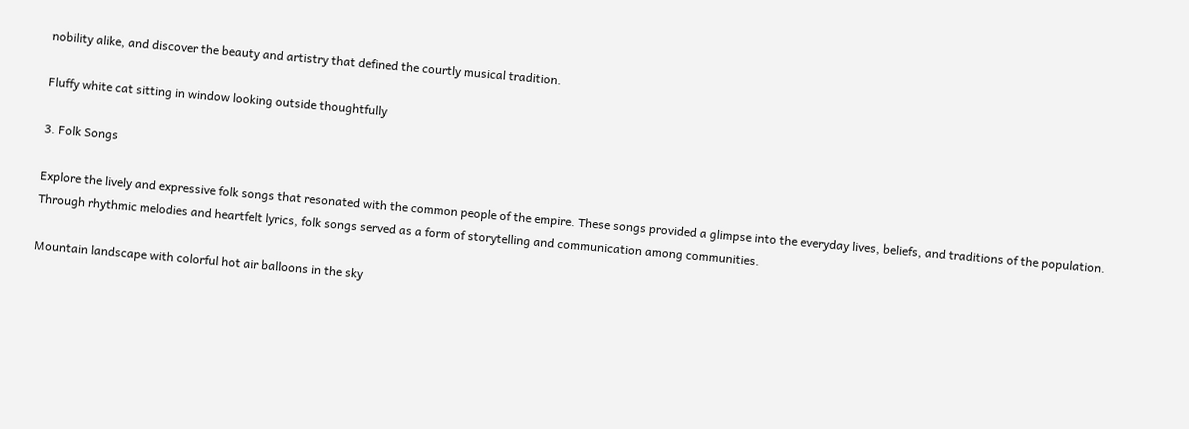nobility alike, and discover the beauty and artistry that defined the courtly musical tradition.

Fluffy white cat sitting in window looking outside thoughtfully

3. Folk Songs

Explore the lively and expressive folk songs that resonated with the common people of the empire. These songs provided a glimpse into the everyday lives, beliefs, and traditions of the population. Through rhythmic melodies and heartfelt lyrics, folk songs served as a form of storytelling and communication among communities.

Mountain landscape with colorful hot air balloons in the sky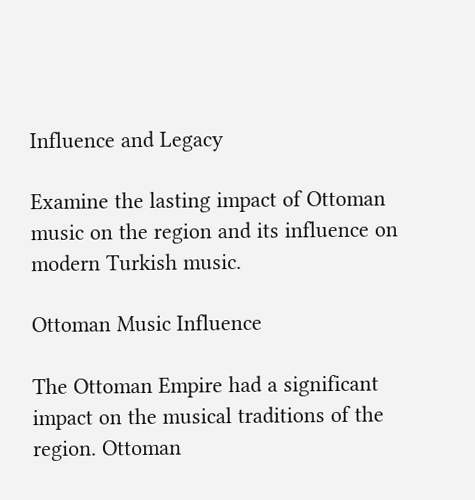Influence and Legacy

Examine the lasting impact of Ottoman music on the region and its influence on modern Turkish music.

Ottoman Music Influence

The Ottoman Empire had a significant impact on the musical traditions of the region. Ottoman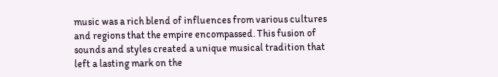music was a rich blend of influences from various cultures and regions that the empire encompassed. This fusion of sounds and styles created a unique musical tradition that left a lasting mark on the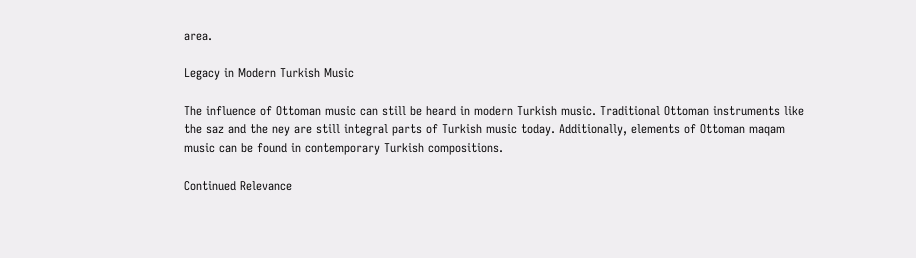area.

Legacy in Modern Turkish Music

The influence of Ottoman music can still be heard in modern Turkish music. Traditional Ottoman instruments like the saz and the ney are still integral parts of Turkish music today. Additionally, elements of Ottoman maqam music can be found in contemporary Turkish compositions.

Continued Relevance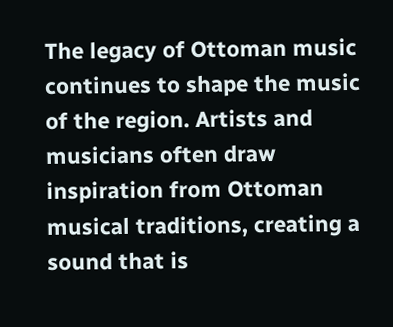The legacy of Ottoman music continues to shape the music of the region. Artists and musicians often draw inspiration from Ottoman musical traditions, creating a sound that is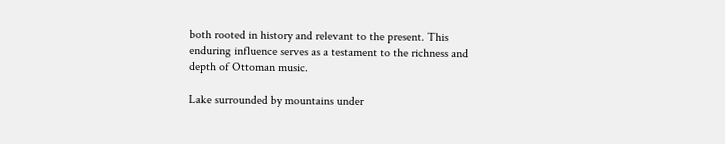both rooted in history and relevant to the present. This enduring influence serves as a testament to the richness and depth of Ottoman music.

Lake surrounded by mountains under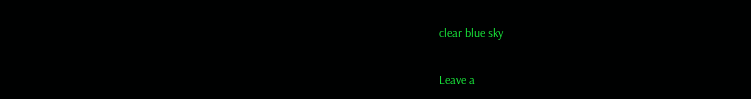clear blue sky

Leave a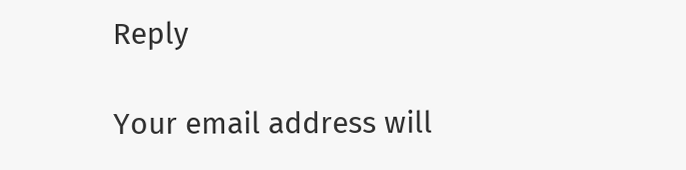Reply

Your email address will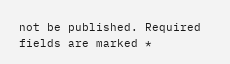not be published. Required fields are marked *